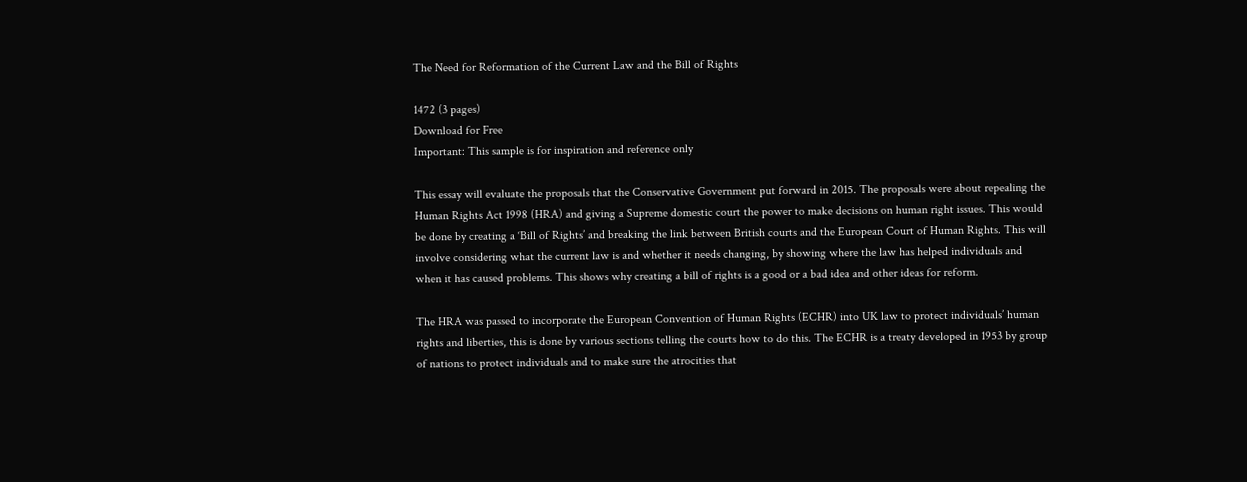The Need for Reformation of the Current Law and the Bill of Rights

1472 (3 pages)
Download for Free
Important: This sample is for inspiration and reference only

This essay will evaluate the proposals that the Conservative Government put forward in 2015. The proposals were about repealing the Human Rights Act 1998 (HRA) and giving a Supreme domestic court the power to make decisions on human right issues. This would be done by creating a ‘Bill of Rights’ and breaking the link between British courts and the European Court of Human Rights. This will involve considering what the current law is and whether it needs changing, by showing where the law has helped individuals and when it has caused problems. This shows why creating a bill of rights is a good or a bad idea and other ideas for reform.

The HRA was passed to incorporate the European Convention of Human Rights (ECHR) into UK law to protect individuals’ human rights and liberties, this is done by various sections telling the courts how to do this. The ECHR is a treaty developed in 1953 by group of nations to protect individuals and to make sure the atrocities that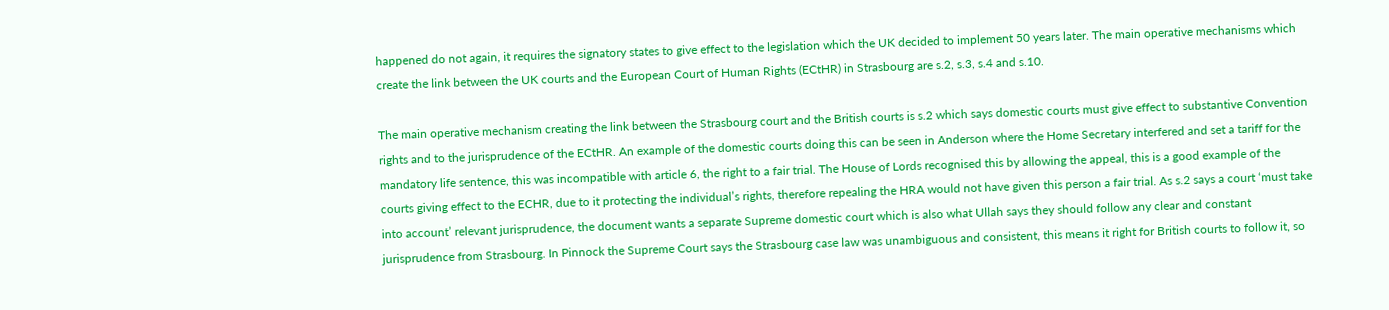happened do not again, it requires the signatory states to give effect to the legislation which the UK decided to implement 50 years later. The main operative mechanisms which create the link between the UK courts and the European Court of Human Rights (ECtHR) in Strasbourg are s.2, s.3, s.4 and s.10.

The main operative mechanism creating the link between the Strasbourg court and the British courts is s.2 which says domestic courts must give effect to substantive Convention rights and to the jurisprudence of the ECtHR. An example of the domestic courts doing this can be seen in Anderson where the Home Secretary interfered and set a tariff for the mandatory life sentence, this was incompatible with article 6, the right to a fair trial. The House of Lords recognised this by allowing the appeal, this is a good example of the courts giving effect to the ECHR, due to it protecting the individual’s rights, therefore repealing the HRA would not have given this person a fair trial. As s.2 says a court ‘must take into account’ relevant jurisprudence, the document wants a separate Supreme domestic court which is also what Ullah says they should follow any clear and constant jurisprudence from Strasbourg. In Pinnock the Supreme Court says the Strasbourg case law was unambiguous and consistent, this means it right for British courts to follow it, so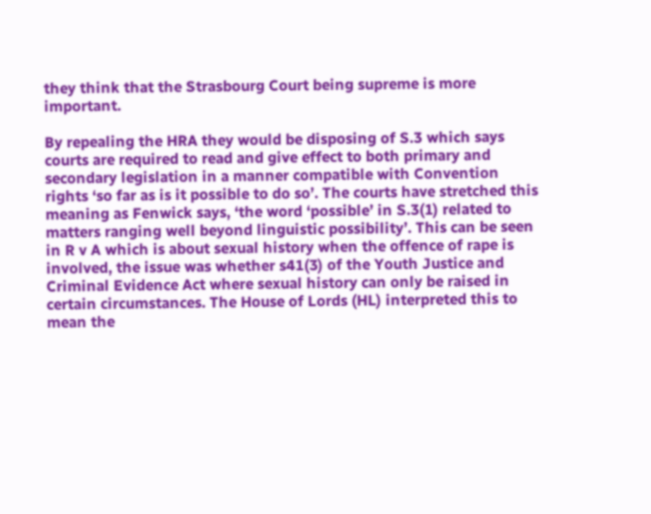they think that the Strasbourg Court being supreme is more important.

By repealing the HRA they would be disposing of S.3 which says courts are required to read and give effect to both primary and secondary legislation in a manner compatible with Convention rights ‘so far as is it possible to do so’. The courts have stretched this meaning as Fenwick says, ‘the word ‘possible’ in S.3(1) related to matters ranging well beyond linguistic possibility’. This can be seen in R v A which is about sexual history when the offence of rape is involved, the issue was whether s41(3) of the Youth Justice and Criminal Evidence Act where sexual history can only be raised in certain circumstances. The House of Lords (HL) interpreted this to mean the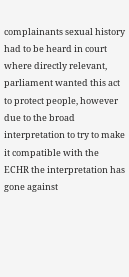complainants sexual history had to be heard in court where directly relevant, parliament wanted this act to protect people, however due to the broad interpretation to try to make it compatible with the ECHR the interpretation has gone against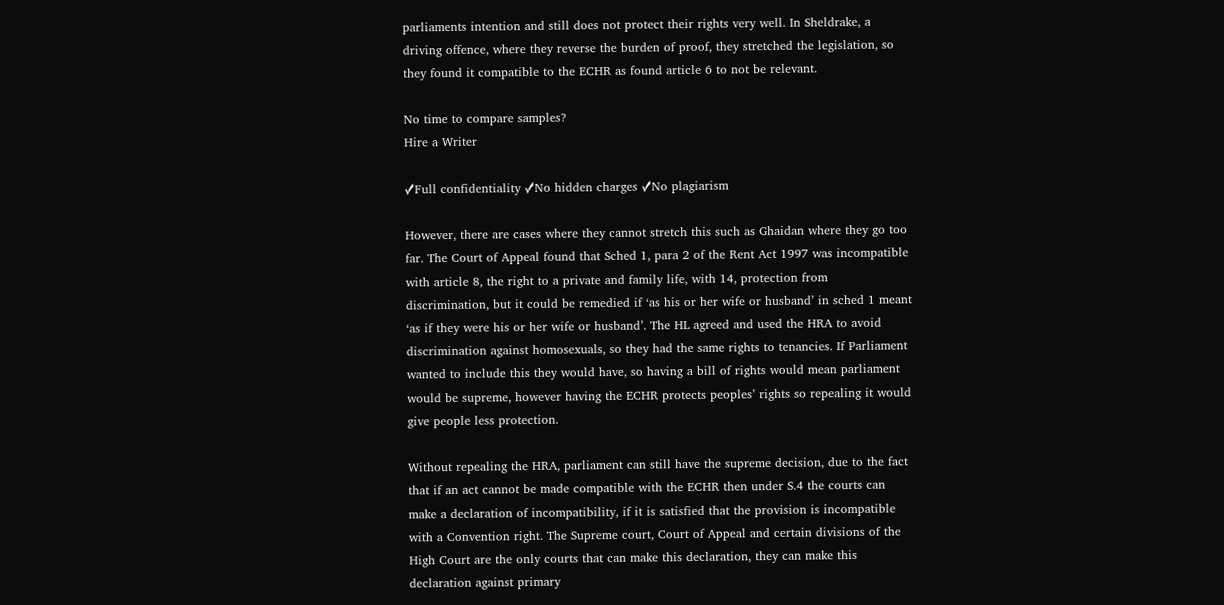parliaments intention and still does not protect their rights very well. In Sheldrake, a driving offence, where they reverse the burden of proof, they stretched the legislation, so they found it compatible to the ECHR as found article 6 to not be relevant.

No time to compare samples?
Hire a Writer

✓Full confidentiality ✓No hidden charges ✓No plagiarism

However, there are cases where they cannot stretch this such as Ghaidan where they go too far. The Court of Appeal found that Sched 1, para 2 of the Rent Act 1997 was incompatible with article 8, the right to a private and family life, with 14, protection from discrimination, but it could be remedied if ‘as his or her wife or husband’ in sched 1 meant ‘as if they were his or her wife or husband’. The HL agreed and used the HRA to avoid discrimination against homosexuals, so they had the same rights to tenancies. If Parliament wanted to include this they would have, so having a bill of rights would mean parliament would be supreme, however having the ECHR protects peoples’ rights so repealing it would give people less protection.

Without repealing the HRA, parliament can still have the supreme decision, due to the fact that if an act cannot be made compatible with the ECHR then under S.4 the courts can make a declaration of incompatibility, if it is satisfied that the provision is incompatible with a Convention right. The Supreme court, Court of Appeal and certain divisions of the High Court are the only courts that can make this declaration, they can make this declaration against primary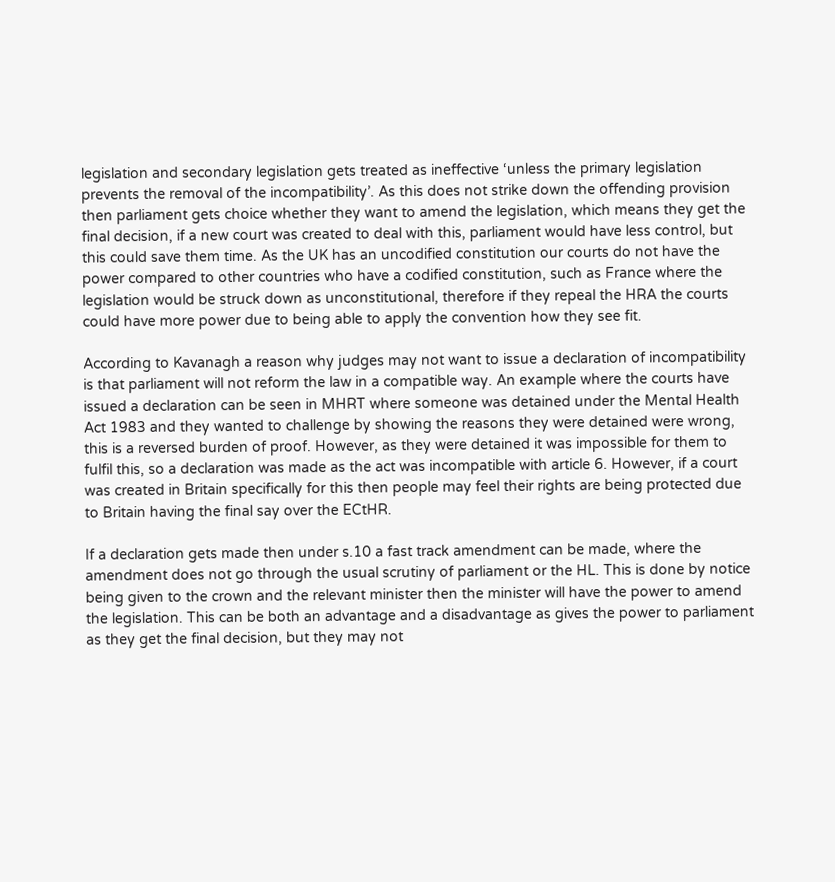legislation and secondary legislation gets treated as ineffective ‘unless the primary legislation prevents the removal of the incompatibility’. As this does not strike down the offending provision then parliament gets choice whether they want to amend the legislation, which means they get the final decision, if a new court was created to deal with this, parliament would have less control, but this could save them time. As the UK has an uncodified constitution our courts do not have the power compared to other countries who have a codified constitution, such as France where the legislation would be struck down as unconstitutional, therefore if they repeal the HRA the courts could have more power due to being able to apply the convention how they see fit.

According to Kavanagh a reason why judges may not want to issue a declaration of incompatibility is that parliament will not reform the law in a compatible way. An example where the courts have issued a declaration can be seen in MHRT where someone was detained under the Mental Health Act 1983 and they wanted to challenge by showing the reasons they were detained were wrong, this is a reversed burden of proof. However, as they were detained it was impossible for them to fulfil this, so a declaration was made as the act was incompatible with article 6. However, if a court was created in Britain specifically for this then people may feel their rights are being protected due to Britain having the final say over the ECtHR.

If a declaration gets made then under s.10 a fast track amendment can be made, where the amendment does not go through the usual scrutiny of parliament or the HL. This is done by notice being given to the crown and the relevant minister then the minister will have the power to amend the legislation. This can be both an advantage and a disadvantage as gives the power to parliament as they get the final decision, but they may not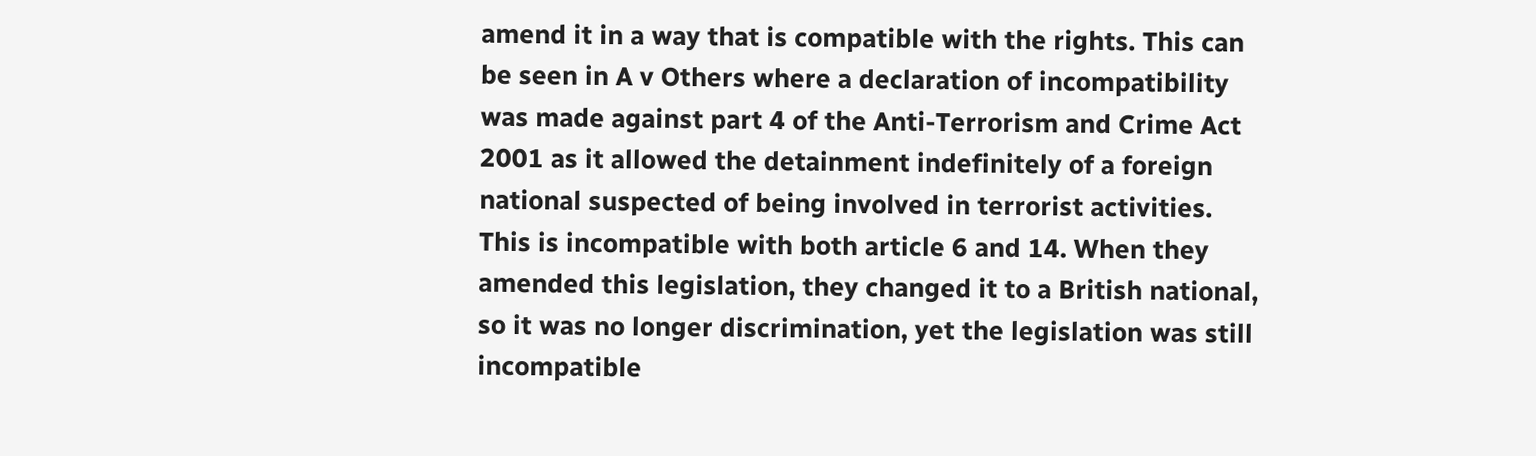amend it in a way that is compatible with the rights. This can be seen in A v Others where a declaration of incompatibility was made against part 4 of the Anti-Terrorism and Crime Act 2001 as it allowed the detainment indefinitely of a foreign national suspected of being involved in terrorist activities. This is incompatible with both article 6 and 14. When they amended this legislation, they changed it to a British national, so it was no longer discrimination, yet the legislation was still incompatible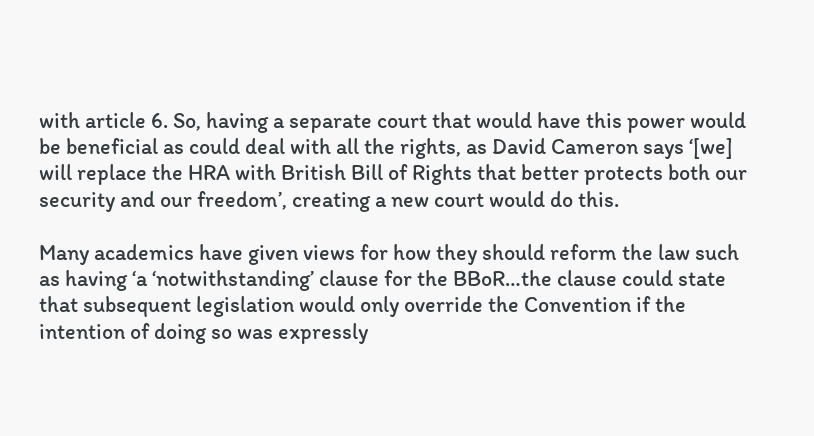with article 6. So, having a separate court that would have this power would be beneficial as could deal with all the rights, as David Cameron says ‘[we] will replace the HRA with British Bill of Rights that better protects both our security and our freedom’, creating a new court would do this.

Many academics have given views for how they should reform the law such as having ‘a ‘notwithstanding’ clause for the BBoR…the clause could state that subsequent legislation would only override the Convention if the intention of doing so was expressly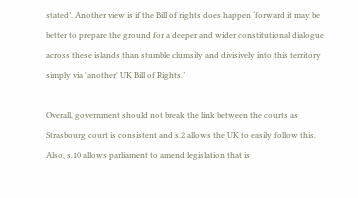stated’. Another view is if the Bill of rights does happen ‘forward it may be better to prepare the ground for a deeper and wider constitutional dialogue across these islands than stumble clumsily and divisively into this territory simply via 'another' UK Bill of Rights.’

Overall, government should not break the link between the courts as Strasbourg court is consistent and s.2 allows the UK to easily follow this. Also, s.10 allows parliament to amend legislation that is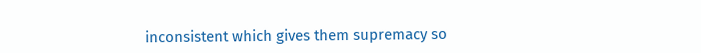inconsistent which gives them supremacy so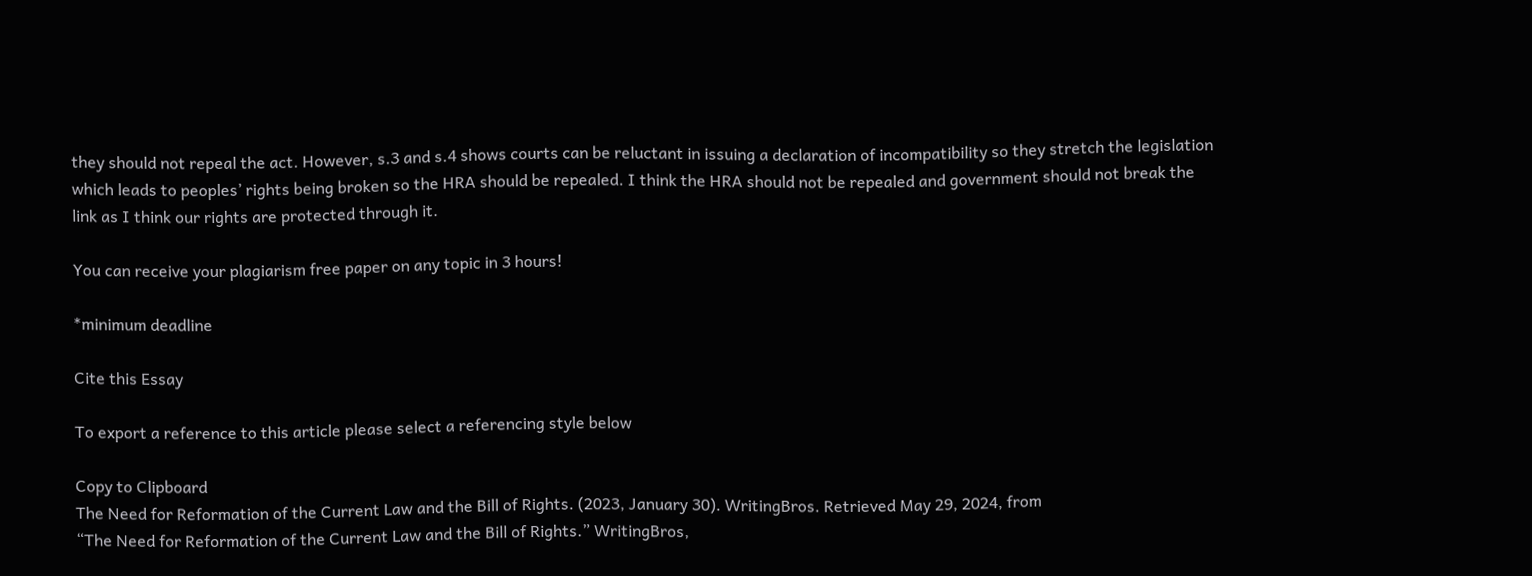they should not repeal the act. However, s.3 and s.4 shows courts can be reluctant in issuing a declaration of incompatibility so they stretch the legislation which leads to peoples’ rights being broken so the HRA should be repealed. I think the HRA should not be repealed and government should not break the link as I think our rights are protected through it.

You can receive your plagiarism free paper on any topic in 3 hours!

*minimum deadline

Cite this Essay

To export a reference to this article please select a referencing style below

Copy to Clipboard
The Need for Reformation of the Current Law and the Bill of Rights. (2023, January 30). WritingBros. Retrieved May 29, 2024, from
“The Need for Reformation of the Current Law and the Bill of Rights.” WritingBros,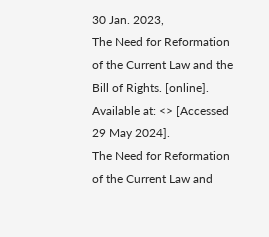30 Jan. 2023,
The Need for Reformation of the Current Law and the Bill of Rights. [online]. Available at: <> [Accessed 29 May 2024].
The Need for Reformation of the Current Law and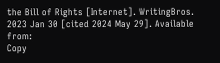the Bill of Rights [Internet]. WritingBros. 2023 Jan 30 [cited 2024 May 29]. Available from:
Copy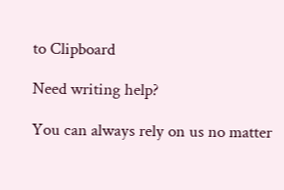to Clipboard

Need writing help?

You can always rely on us no matter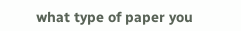what type of paper you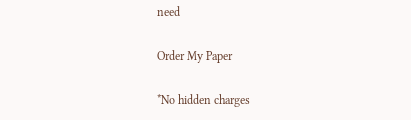need

Order My Paper

*No hidden charges